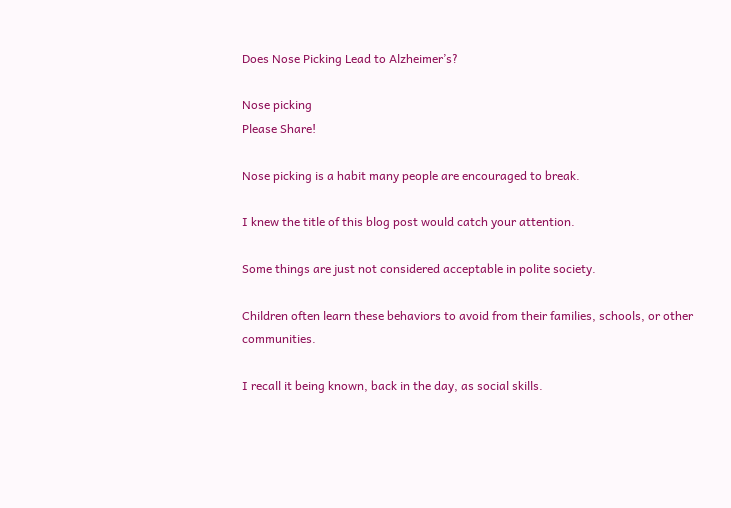Does Nose Picking Lead to Alzheimer’s?

Nose picking
Please Share!

Nose picking is a habit many people are encouraged to break.

I knew the title of this blog post would catch your attention.

Some things are just not considered acceptable in polite society.

Children often learn these behaviors to avoid from their families, schools, or other communities.

I recall it being known, back in the day, as social skills.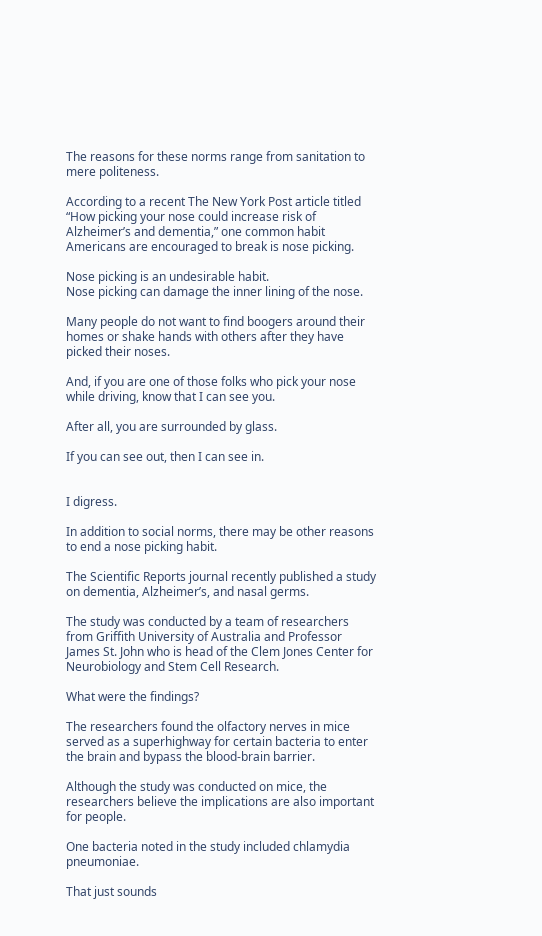The reasons for these norms range from sanitation to mere politeness.

According to a recent The New York Post article titled “How picking your nose could increase risk of Alzheimer’s and dementia,” one common habit Americans are encouraged to break is nose picking.

Nose picking is an undesirable habit.
Nose picking can damage the inner lining of the nose.

Many people do not want to find boogers around their homes or shake hands with others after they have picked their noses.

And, if you are one of those folks who pick your nose while driving, know that I can see you.

After all, you are surrounded by glass.

If you can see out, then I can see in.


I digress.

In addition to social norms, there may be other reasons to end a nose picking habit.

The Scientific Reports journal recently published a study on dementia, Alzheimer’s, and nasal germs.

The study was conducted by a team of researchers from Griffith University of Australia and Professor James St. John who is head of the Clem Jones Center for Neurobiology and Stem Cell Research.

What were the findings?

The researchers found the olfactory nerves in mice served as a superhighway for certain bacteria to enter the brain and bypass the blood-brain barrier.

Although the study was conducted on mice, the researchers believe the implications are also important for people.

One bacteria noted in the study included chlamydia pneumoniae.

That just sounds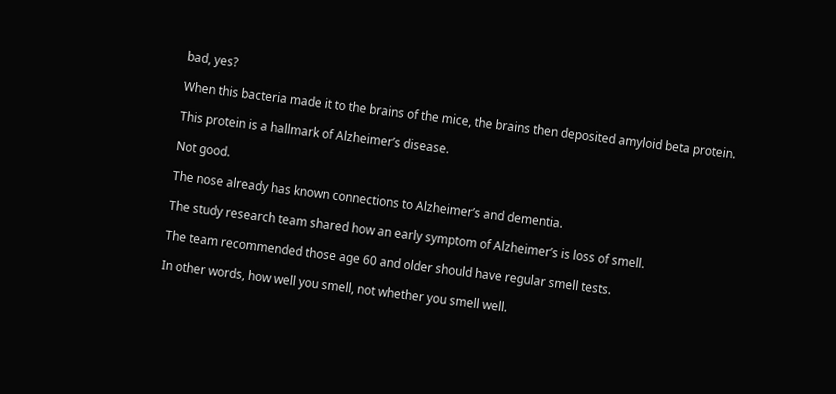bad, yes?

When this bacteria made it to the brains of the mice, the brains then deposited amyloid beta protein.

This protein is a hallmark of Alzheimer’s disease.

Not good.

The nose already has known connections to Alzheimer’s and dementia.

The study research team shared how an early symptom of Alzheimer’s is loss of smell.

The team recommended those age 60 and older should have regular smell tests.

In other words, how well you smell, not whether you smell well.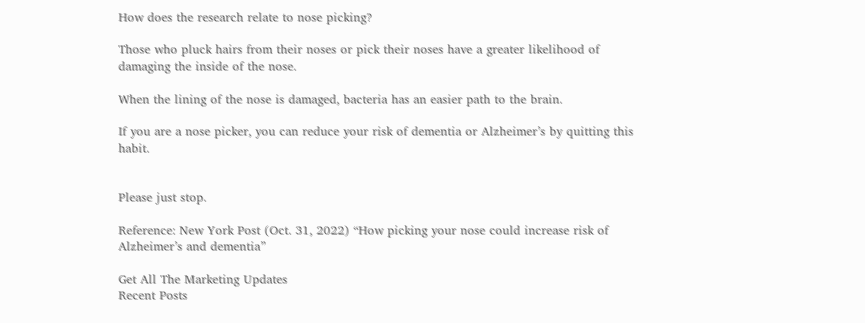How does the research relate to nose picking?

Those who pluck hairs from their noses or pick their noses have a greater likelihood of damaging the inside of the nose.

When the lining of the nose is damaged, bacteria has an easier path to the brain.

If you are a nose picker, you can reduce your risk of dementia or Alzheimer’s by quitting this habit.


Please just stop.

Reference: New York Post (Oct. 31, 2022) “How picking your nose could increase risk of Alzheimer’s and dementia”

Get All The Marketing Updates
Recent Posts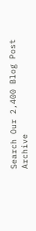Search Our 2,400 Blog Post Archive